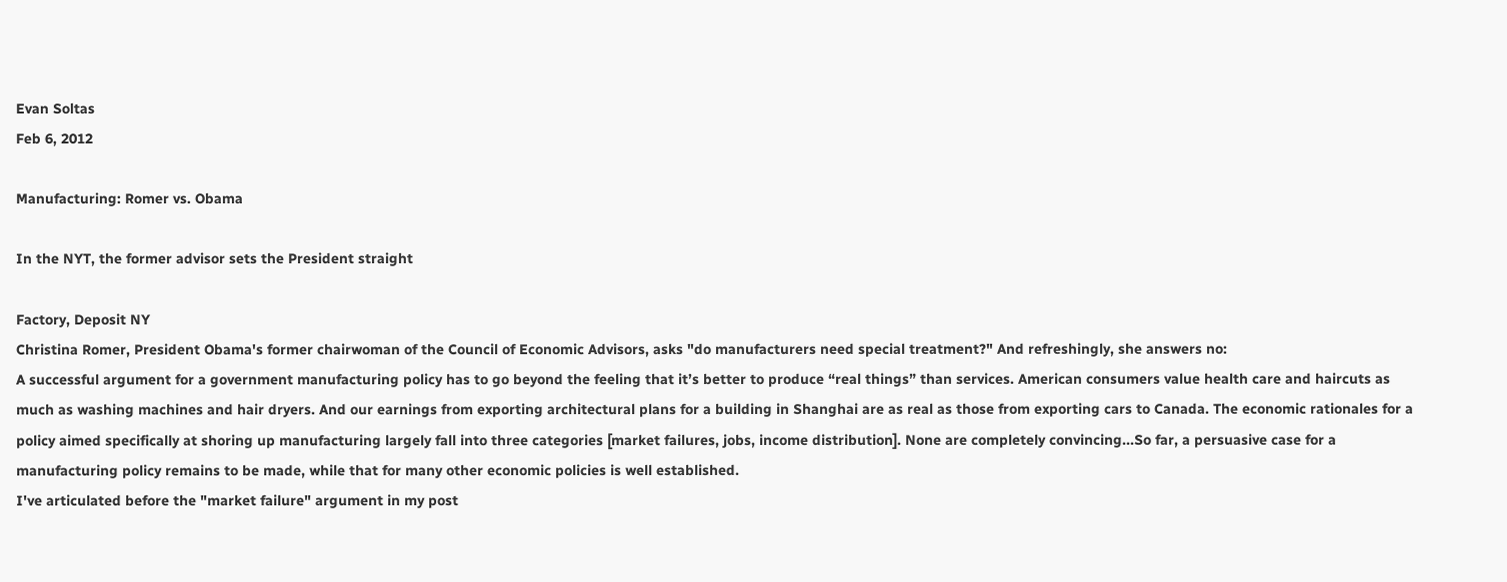Evan Soltas
Feb 6, 2012

Manufacturing: Romer vs. Obama

In the NYT, the former advisor sets the President straight

Factory, Deposit NY
Christina Romer, President Obama's former chairwoman of the Council of Economic Advisors, asks "do manufacturers need special treatment?" And refreshingly, she answers no:
A successful argument for a government manufacturing policy has to go beyond the feeling that it’s better to produce “real things” than services. American consumers value health care and haircuts as much as washing machines and hair dryers. And our earnings from exporting architectural plans for a building in Shanghai are as real as those from exporting cars to Canada. The economic rationales for a policy aimed specifically at shoring up manufacturing largely fall into three categories [market failures, jobs, income distribution]. None are completely convincing...So far, a persuasive case for a manufacturing policy remains to be made, while that for many other economic policies is well established.
I've articulated before the "market failure" argument in my post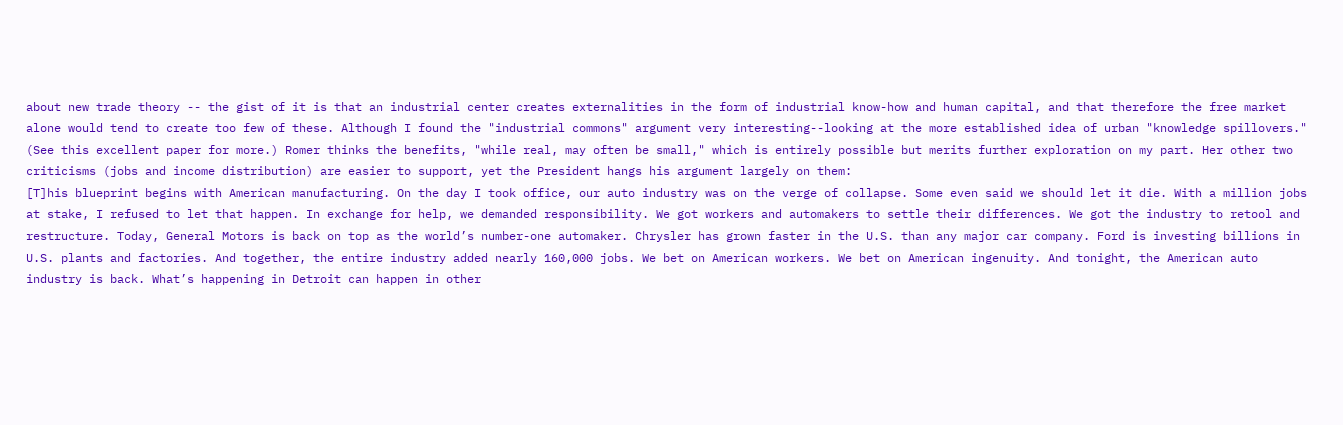about new trade theory -- the gist of it is that an industrial center creates externalities in the form of industrial know-how and human capital, and that therefore the free market alone would tend to create too few of these. Although I found the "industrial commons" argument very interesting--looking at the more established idea of urban "knowledge spillovers." (See this excellent paper for more.) Romer thinks the benefits, "while real, may often be small," which is entirely possible but merits further exploration on my part. Her other two criticisms (jobs and income distribution) are easier to support, yet the President hangs his argument largely on them:
[T]his blueprint begins with American manufacturing. On the day I took office, our auto industry was on the verge of collapse. Some even said we should let it die. With a million jobs at stake, I refused to let that happen. In exchange for help, we demanded responsibility. We got workers and automakers to settle their differences. We got the industry to retool and restructure. Today, General Motors is back on top as the world’s number-one automaker. Chrysler has grown faster in the U.S. than any major car company. Ford is investing billions in U.S. plants and factories. And together, the entire industry added nearly 160,000 jobs. We bet on American workers. We bet on American ingenuity. And tonight, the American auto industry is back. What’s happening in Detroit can happen in other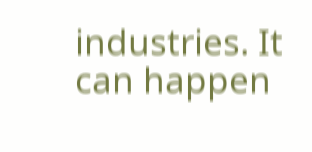industries. It can happen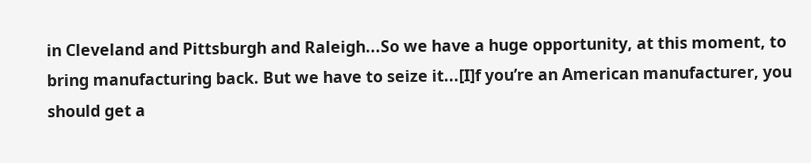in Cleveland and Pittsburgh and Raleigh...So we have a huge opportunity, at this moment, to bring manufacturing back. But we have to seize it...[I]f you’re an American manufacturer, you should get a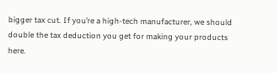bigger tax cut. If you’re a high-tech manufacturer, we should double the tax deduction you get for making your products here.